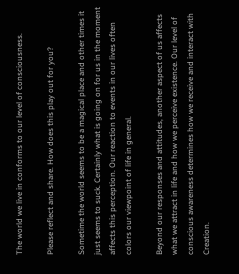The world we live in conforms to our level of consciousness.

Please reflect and share. How does this play out for you?

Sometime the world seems to be a magical place and other times it just seems to suck. Certainly what is going on for us in the moment affects this perception. Our reaction to events in our lives often colors our viewpoint of life in general.

Beyond our responses and attitudes, another aspect of us affects what we attract in life and how we perceive existence. Our level of conscious awareness determines how we receive and interact with Creation.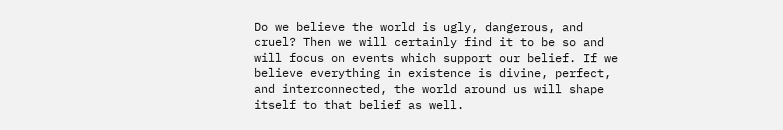Do we believe the world is ugly, dangerous, and cruel? Then we will certainly find it to be so and will focus on events which support our belief. If we believe everything in existence is divine, perfect, and interconnected, the world around us will shape itself to that belief as well.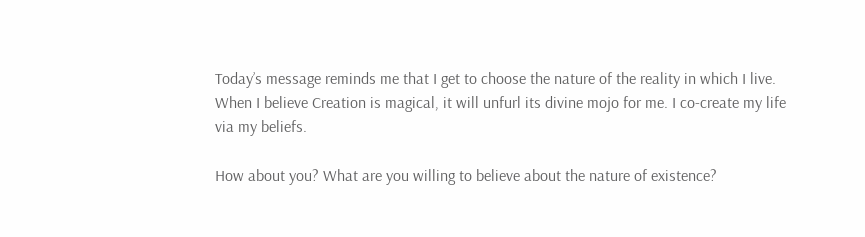Today’s message reminds me that I get to choose the nature of the reality in which I live. When I believe Creation is magical, it will unfurl its divine mojo for me. I co-create my life via my beliefs.

How about you? What are you willing to believe about the nature of existence?